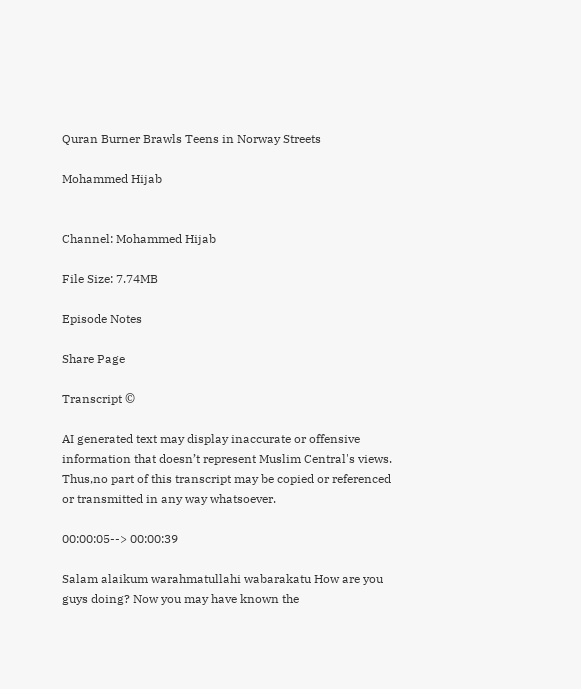Quran Burner Brawls Teens in Norway Streets

Mohammed Hijab


Channel: Mohammed Hijab

File Size: 7.74MB

Episode Notes

Share Page

Transcript ©

AI generated text may display inaccurate or offensive information that doesn’t represent Muslim Central's views. Thus,no part of this transcript may be copied or referenced or transmitted in any way whatsoever.

00:00:05--> 00:00:39

Salam alaikum warahmatullahi wabarakatu How are you guys doing? Now you may have known the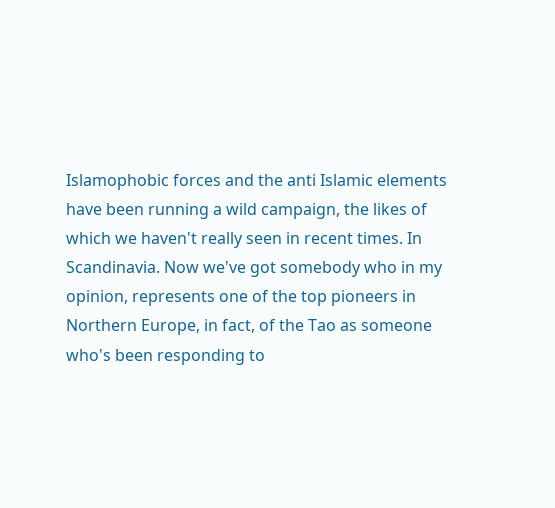Islamophobic forces and the anti Islamic elements have been running a wild campaign, the likes of which we haven't really seen in recent times. In Scandinavia. Now we've got somebody who in my opinion, represents one of the top pioneers in Northern Europe, in fact, of the Tao as someone who's been responding to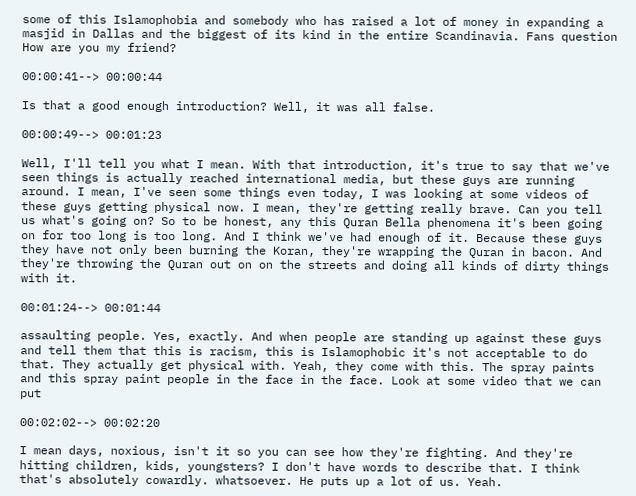some of this Islamophobia and somebody who has raised a lot of money in expanding a masjid in Dallas and the biggest of its kind in the entire Scandinavia. Fans question How are you my friend?

00:00:41--> 00:00:44

Is that a good enough introduction? Well, it was all false.

00:00:49--> 00:01:23

Well, I'll tell you what I mean. With that introduction, it's true to say that we've seen things is actually reached international media, but these guys are running around. I mean, I've seen some things even today, I was looking at some videos of these guys getting physical now. I mean, they're getting really brave. Can you tell us what's going on? So to be honest, any this Quran Bella phenomena it's been going on for too long is too long. And I think we've had enough of it. Because these guys they have not only been burning the Koran, they're wrapping the Quran in bacon. And they're throwing the Quran out on on the streets and doing all kinds of dirty things with it.

00:01:24--> 00:01:44

assaulting people. Yes, exactly. And when people are standing up against these guys and tell them that this is racism, this is Islamophobic it's not acceptable to do that. They actually get physical with. Yeah, they come with this. The spray paints and this spray paint people in the face in the face. Look at some video that we can put

00:02:02--> 00:02:20

I mean days, noxious, isn't it so you can see how they're fighting. And they're hitting children, kids, youngsters? I don't have words to describe that. I think that's absolutely cowardly. whatsoever. He puts up a lot of us. Yeah.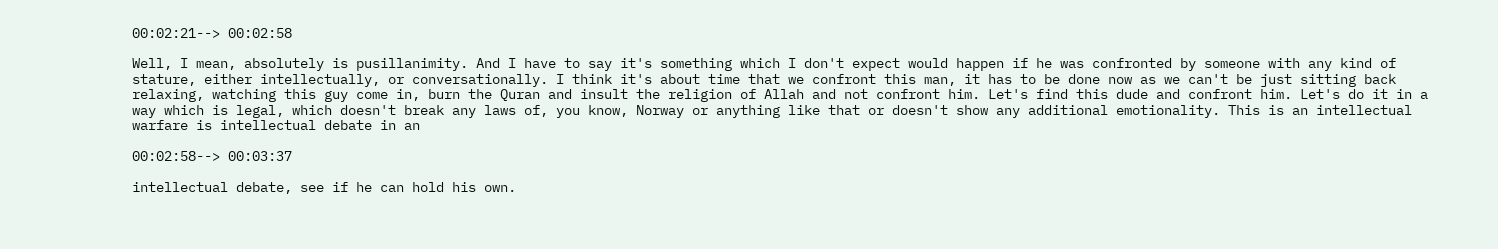00:02:21--> 00:02:58

Well, I mean, absolutely is pusillanimity. And I have to say it's something which I don't expect would happen if he was confronted by someone with any kind of stature, either intellectually, or conversationally. I think it's about time that we confront this man, it has to be done now as we can't be just sitting back relaxing, watching this guy come in, burn the Quran and insult the religion of Allah and not confront him. Let's find this dude and confront him. Let's do it in a way which is legal, which doesn't break any laws of, you know, Norway or anything like that or doesn't show any additional emotionality. This is an intellectual warfare is intellectual debate in an

00:02:58--> 00:03:37

intellectual debate, see if he can hold his own.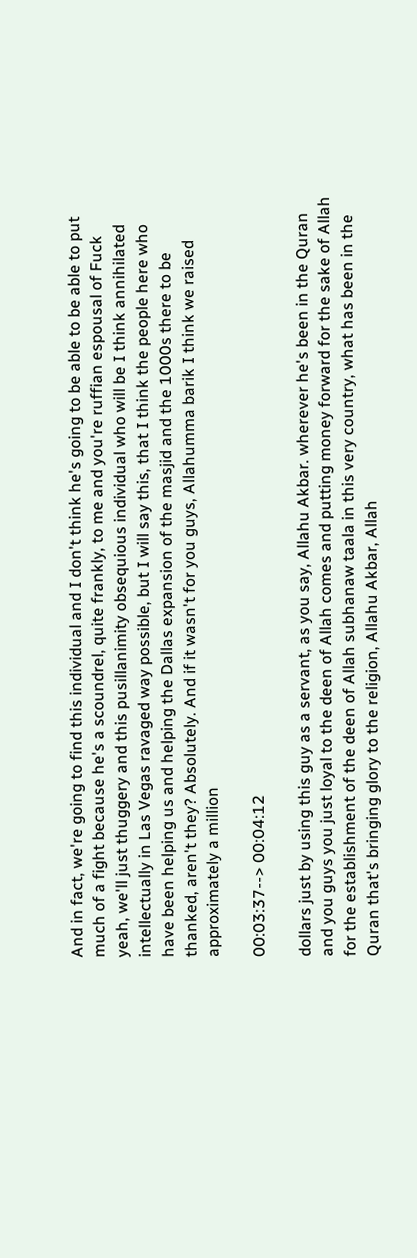And in fact, we're going to find this individual and I don't think he's going to be able to be able to put much of a fight because he's a scoundrel, quite frankly, to me and you're ruffian espousal of Fuck yeah, we'll just thuggery and this pusillanimity obsequious individual who will be I think annihilated intellectually in Las Vegas ravaged way possible, but I will say this, that I think the people here who have been helping us and helping the Dallas expansion of the masjid and the 1000s there to be thanked, aren't they? Absolutely. And if it wasn't for you guys, Allahumma barik I think we raised approximately a million

00:03:37--> 00:04:12

dollars just by using this guy as a servant, as you say, Allahu Akbar. wherever he's been in the Quran and you guys you just loyal to the deen of Allah comes and putting money forward for the sake of Allah for the establishment of the deen of Allah subhanaw taala in this very country, what has been in the Quran that's bringing glory to the religion, Allahu Akbar, Allah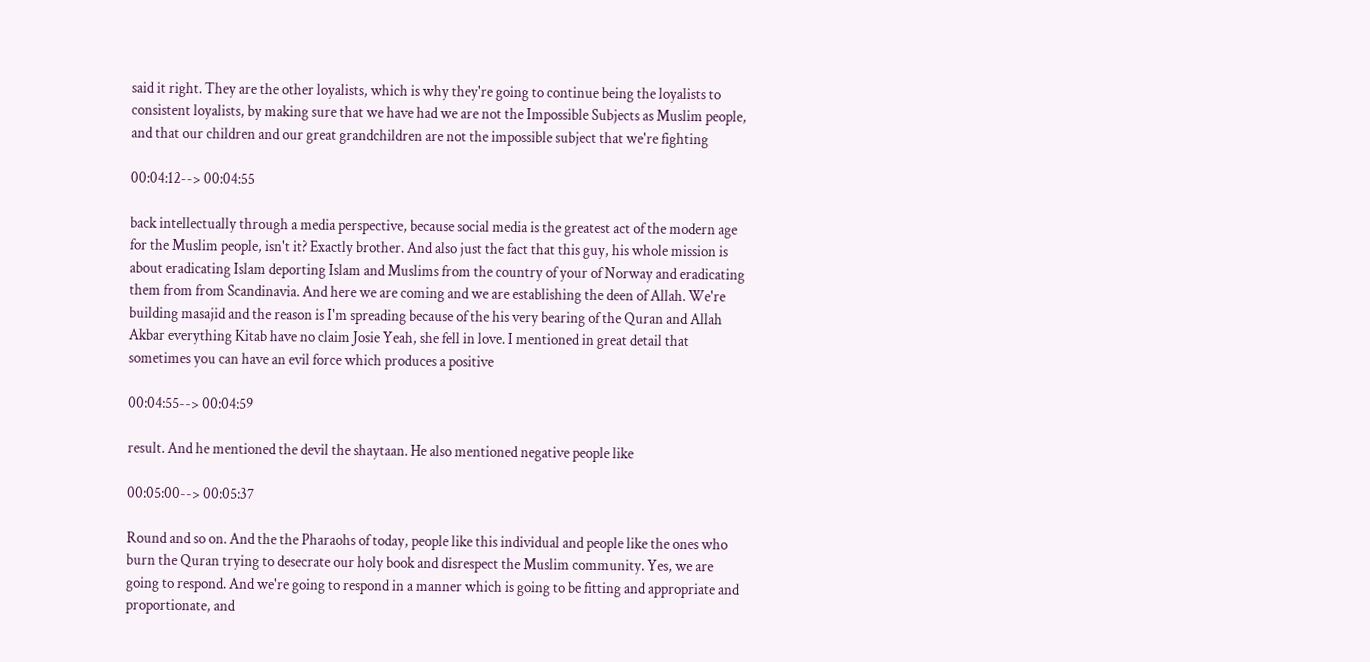said it right. They are the other loyalists, which is why they're going to continue being the loyalists to consistent loyalists, by making sure that we have had we are not the Impossible Subjects as Muslim people, and that our children and our great grandchildren are not the impossible subject that we're fighting

00:04:12--> 00:04:55

back intellectually through a media perspective, because social media is the greatest act of the modern age for the Muslim people, isn't it? Exactly brother. And also just the fact that this guy, his whole mission is about eradicating Islam deporting Islam and Muslims from the country of your of Norway and eradicating them from from Scandinavia. And here we are coming and we are establishing the deen of Allah. We're building masajid and the reason is I'm spreading because of the his very bearing of the Quran and Allah Akbar everything Kitab have no claim Josie Yeah, she fell in love. I mentioned in great detail that sometimes you can have an evil force which produces a positive

00:04:55--> 00:04:59

result. And he mentioned the devil the shaytaan. He also mentioned negative people like

00:05:00--> 00:05:37

Round and so on. And the the Pharaohs of today, people like this individual and people like the ones who burn the Quran trying to desecrate our holy book and disrespect the Muslim community. Yes, we are going to respond. And we're going to respond in a manner which is going to be fitting and appropriate and proportionate, and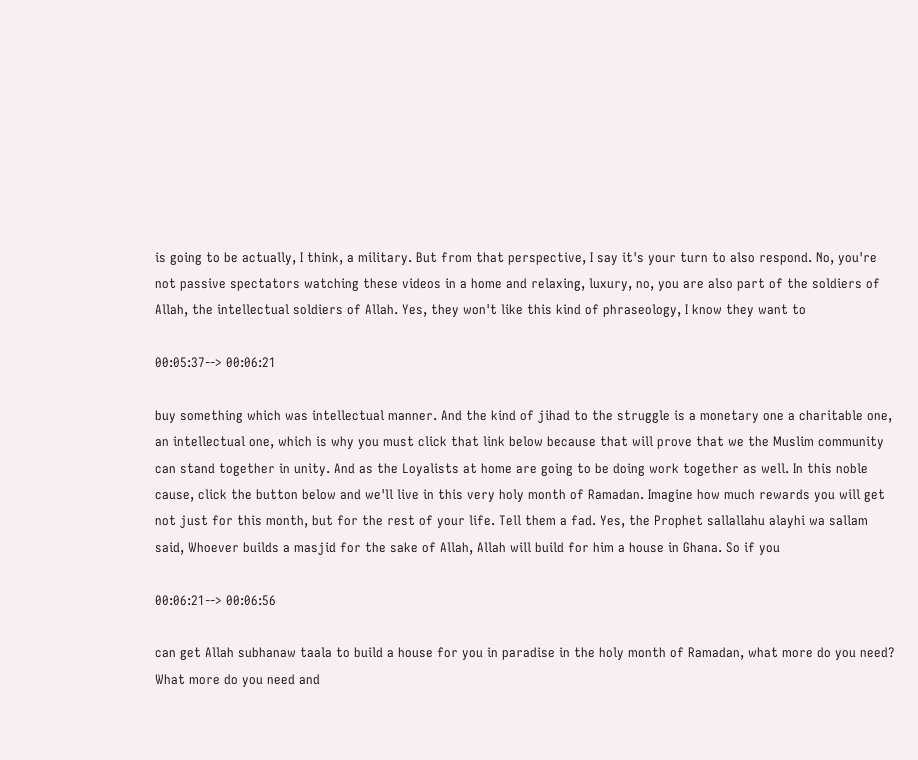is going to be actually, I think, a military. But from that perspective, I say it's your turn to also respond. No, you're not passive spectators watching these videos in a home and relaxing, luxury, no, you are also part of the soldiers of Allah, the intellectual soldiers of Allah. Yes, they won't like this kind of phraseology, I know they want to

00:05:37--> 00:06:21

buy something which was intellectual manner. And the kind of jihad to the struggle is a monetary one a charitable one, an intellectual one, which is why you must click that link below because that will prove that we the Muslim community can stand together in unity. And as the Loyalists at home are going to be doing work together as well. In this noble cause, click the button below and we'll live in this very holy month of Ramadan. Imagine how much rewards you will get not just for this month, but for the rest of your life. Tell them a fad. Yes, the Prophet sallallahu alayhi wa sallam said, Whoever builds a masjid for the sake of Allah, Allah will build for him a house in Ghana. So if you

00:06:21--> 00:06:56

can get Allah subhanaw taala to build a house for you in paradise in the holy month of Ramadan, what more do you need? What more do you need and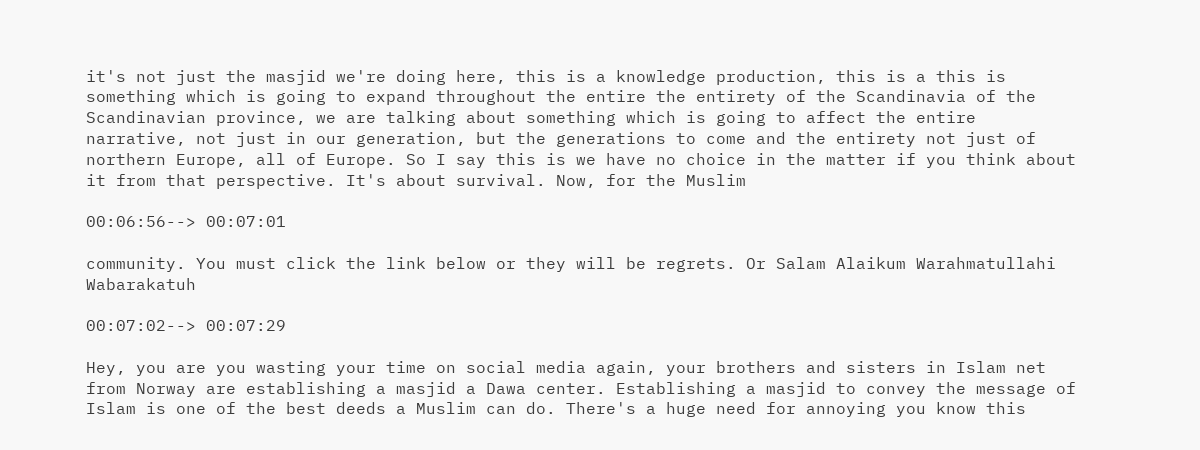it's not just the masjid we're doing here, this is a knowledge production, this is a this is something which is going to expand throughout the entire the entirety of the Scandinavia of the Scandinavian province, we are talking about something which is going to affect the entire narrative, not just in our generation, but the generations to come and the entirety not just of northern Europe, all of Europe. So I say this is we have no choice in the matter if you think about it from that perspective. It's about survival. Now, for the Muslim

00:06:56--> 00:07:01

community. You must click the link below or they will be regrets. Or Salam Alaikum Warahmatullahi Wabarakatuh

00:07:02--> 00:07:29

Hey, you are you wasting your time on social media again, your brothers and sisters in Islam net from Norway are establishing a masjid a Dawa center. Establishing a masjid to convey the message of Islam is one of the best deeds a Muslim can do. There's a huge need for annoying you know this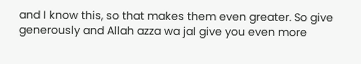and I know this, so that makes them even greater. So give generously and Allah azza wa jal give you even more